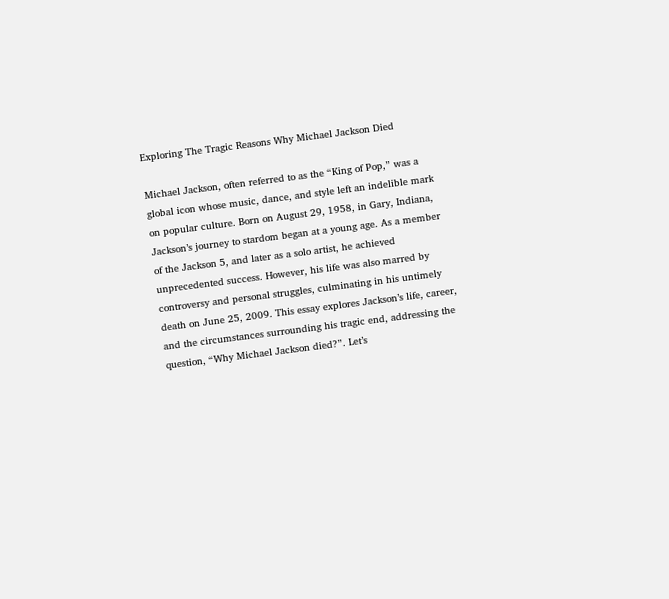Exploring The Tragic Reasons Why Michael Jackson Died

Michael Jackson, often referred to as the “King of Pop,” was a global icon whose music, dance, and style left an indelible mark on popular culture. Born on August 29, 1958, in Gary, Indiana, Jackson’s journey to stardom began at a young age. As a member of the Jackson 5, and later as a solo artist, he achieved unprecedented success. However, his life was also marred by controversy and personal struggles, culminating in his untimely death on June 25, 2009. This essay explores Jackson’s life, career, and the circumstances surrounding his tragic end, addressing the question, “Why Michael Jackson died?”. Let’s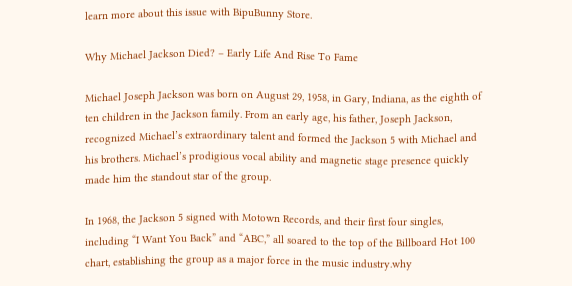learn more about this issue with BipuBunny Store.

Why Michael Jackson Died? – Early Life And Rise To Fame

Michael Joseph Jackson was born on August 29, 1958, in Gary, Indiana, as the eighth of ten children in the Jackson family. From an early age, his father, Joseph Jackson, recognized Michael’s extraordinary talent and formed the Jackson 5 with Michael and his brothers. Michael’s prodigious vocal ability and magnetic stage presence quickly made him the standout star of the group.

In 1968, the Jackson 5 signed with Motown Records, and their first four singles, including “I Want You Back” and “ABC,” all soared to the top of the Billboard Hot 100 chart, establishing the group as a major force in the music industry.why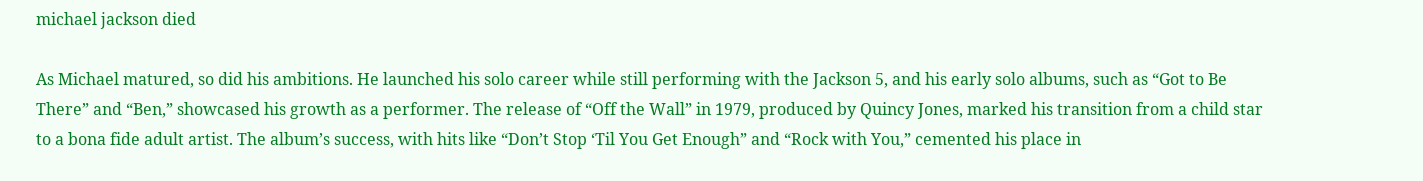michael jackson died

As Michael matured, so did his ambitions. He launched his solo career while still performing with the Jackson 5, and his early solo albums, such as “Got to Be There” and “Ben,” showcased his growth as a performer. The release of “Off the Wall” in 1979, produced by Quincy Jones, marked his transition from a child star to a bona fide adult artist. The album’s success, with hits like “Don’t Stop ‘Til You Get Enough” and “Rock with You,” cemented his place in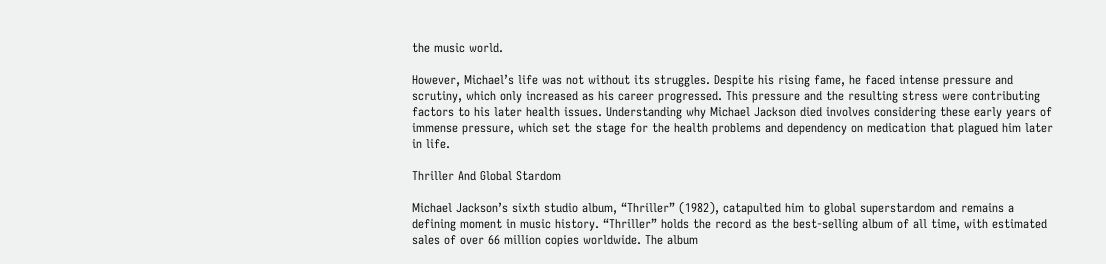the music world.

However, Michael’s life was not without its struggles. Despite his rising fame, he faced intense pressure and scrutiny, which only increased as his career progressed. This pressure and the resulting stress were contributing factors to his later health issues. Understanding why Michael Jackson died involves considering these early years of immense pressure, which set the stage for the health problems and dependency on medication that plagued him later in life.

Thriller And Global Stardom

Michael Jackson’s sixth studio album, “Thriller” (1982), catapulted him to global superstardom and remains a defining moment in music history. “Thriller” holds the record as the best-selling album of all time, with estimated sales of over 66 million copies worldwide. The album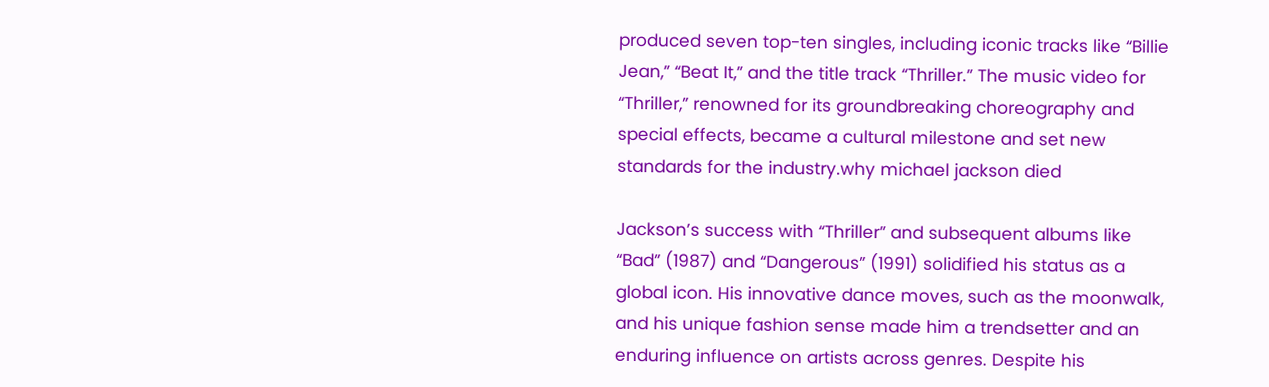produced seven top-ten singles, including iconic tracks like “Billie Jean,” “Beat It,” and the title track “Thriller.” The music video for “Thriller,” renowned for its groundbreaking choreography and special effects, became a cultural milestone and set new standards for the industry.why michael jackson died

Jackson’s success with “Thriller” and subsequent albums like “Bad” (1987) and “Dangerous” (1991) solidified his status as a global icon. His innovative dance moves, such as the moonwalk, and his unique fashion sense made him a trendsetter and an enduring influence on artists across genres. Despite his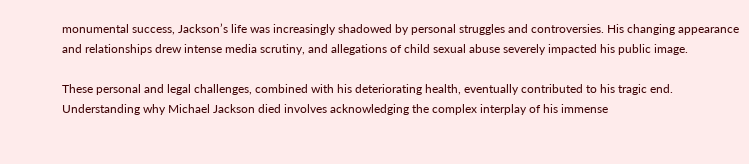monumental success, Jackson’s life was increasingly shadowed by personal struggles and controversies. His changing appearance and relationships drew intense media scrutiny, and allegations of child sexual abuse severely impacted his public image.

These personal and legal challenges, combined with his deteriorating health, eventually contributed to his tragic end. Understanding why Michael Jackson died involves acknowledging the complex interplay of his immense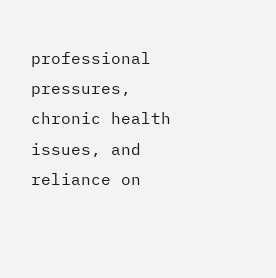professional pressures, chronic health issues, and reliance on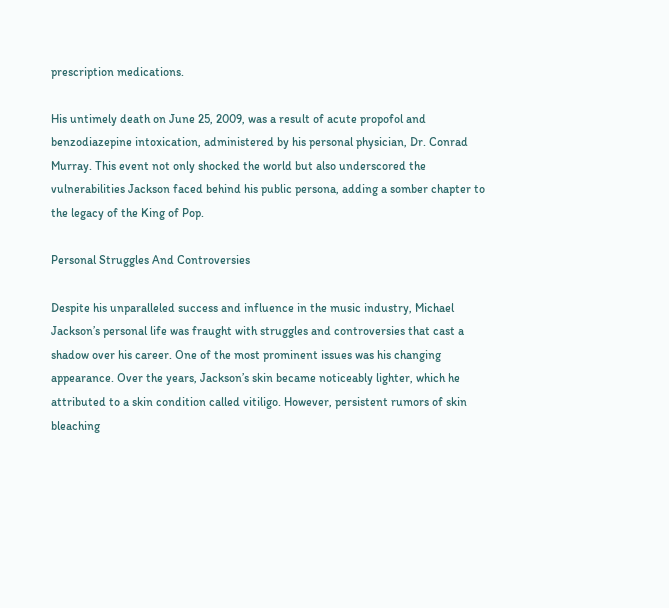prescription medications.

His untimely death on June 25, 2009, was a result of acute propofol and benzodiazepine intoxication, administered by his personal physician, Dr. Conrad Murray. This event not only shocked the world but also underscored the vulnerabilities Jackson faced behind his public persona, adding a somber chapter to the legacy of the King of Pop.

Personal Struggles And Controversies

Despite his unparalleled success and influence in the music industry, Michael Jackson’s personal life was fraught with struggles and controversies that cast a shadow over his career. One of the most prominent issues was his changing appearance. Over the years, Jackson’s skin became noticeably lighter, which he attributed to a skin condition called vitiligo. However, persistent rumors of skin bleaching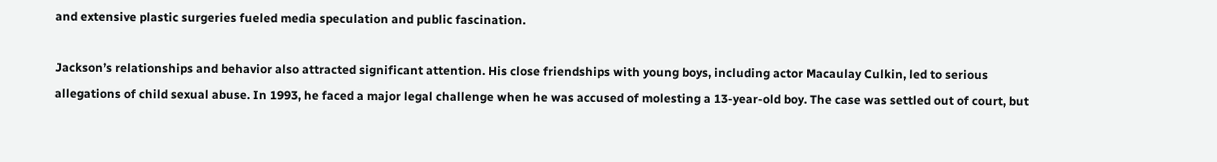and extensive plastic surgeries fueled media speculation and public fascination.

Jackson’s relationships and behavior also attracted significant attention. His close friendships with young boys, including actor Macaulay Culkin, led to serious allegations of child sexual abuse. In 1993, he faced a major legal challenge when he was accused of molesting a 13-year-old boy. The case was settled out of court, but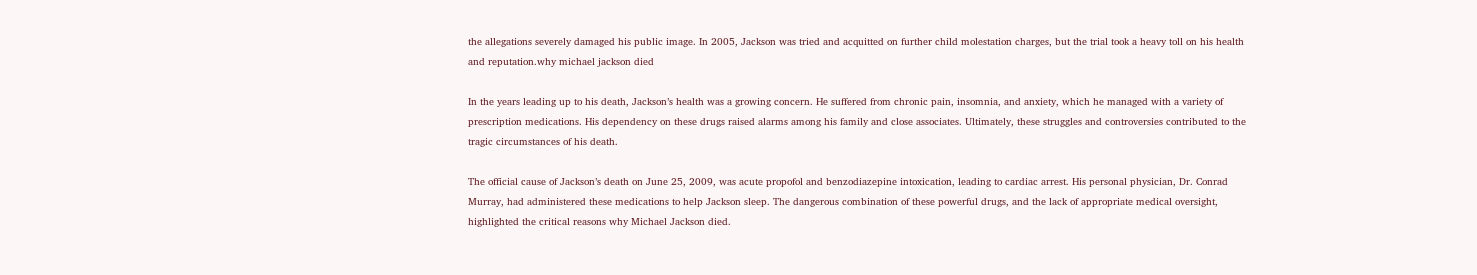the allegations severely damaged his public image. In 2005, Jackson was tried and acquitted on further child molestation charges, but the trial took a heavy toll on his health and reputation.why michael jackson died

In the years leading up to his death, Jackson’s health was a growing concern. He suffered from chronic pain, insomnia, and anxiety, which he managed with a variety of prescription medications. His dependency on these drugs raised alarms among his family and close associates. Ultimately, these struggles and controversies contributed to the tragic circumstances of his death.

The official cause of Jackson’s death on June 25, 2009, was acute propofol and benzodiazepine intoxication, leading to cardiac arrest. His personal physician, Dr. Conrad Murray, had administered these medications to help Jackson sleep. The dangerous combination of these powerful drugs, and the lack of appropriate medical oversight, highlighted the critical reasons why Michael Jackson died.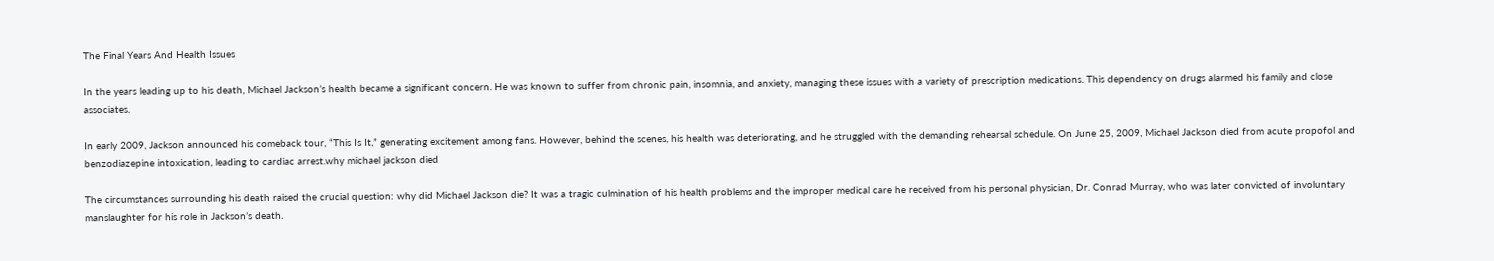The Final Years And Health Issues

In the years leading up to his death, Michael Jackson’s health became a significant concern. He was known to suffer from chronic pain, insomnia, and anxiety, managing these issues with a variety of prescription medications. This dependency on drugs alarmed his family and close associates.

In early 2009, Jackson announced his comeback tour, “This Is It,” generating excitement among fans. However, behind the scenes, his health was deteriorating, and he struggled with the demanding rehearsal schedule. On June 25, 2009, Michael Jackson died from acute propofol and benzodiazepine intoxication, leading to cardiac arrest.why michael jackson died

The circumstances surrounding his death raised the crucial question: why did Michael Jackson die? It was a tragic culmination of his health problems and the improper medical care he received from his personal physician, Dr. Conrad Murray, who was later convicted of involuntary manslaughter for his role in Jackson’s death.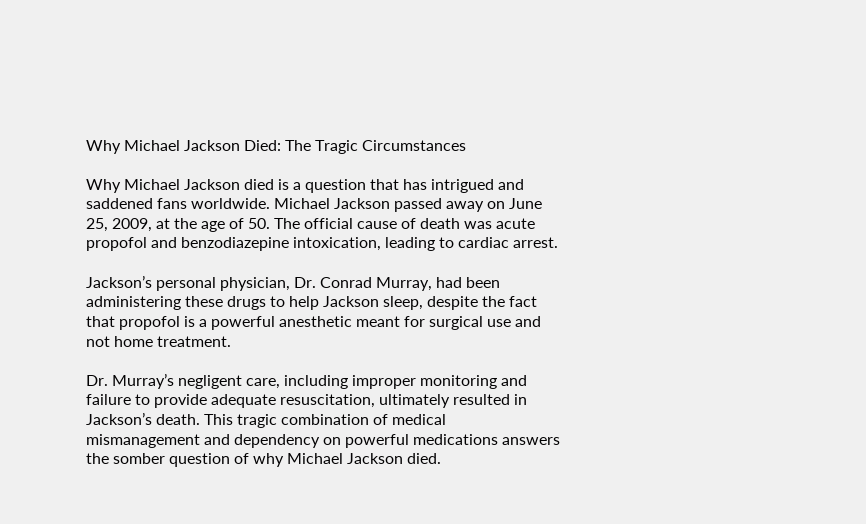Why Michael Jackson Died: The Tragic Circumstances

Why Michael Jackson died is a question that has intrigued and saddened fans worldwide. Michael Jackson passed away on June 25, 2009, at the age of 50. The official cause of death was acute propofol and benzodiazepine intoxication, leading to cardiac arrest.

Jackson’s personal physician, Dr. Conrad Murray, had been administering these drugs to help Jackson sleep, despite the fact that propofol is a powerful anesthetic meant for surgical use and not home treatment.

Dr. Murray’s negligent care, including improper monitoring and failure to provide adequate resuscitation, ultimately resulted in Jackson’s death. This tragic combination of medical mismanagement and dependency on powerful medications answers the somber question of why Michael Jackson died.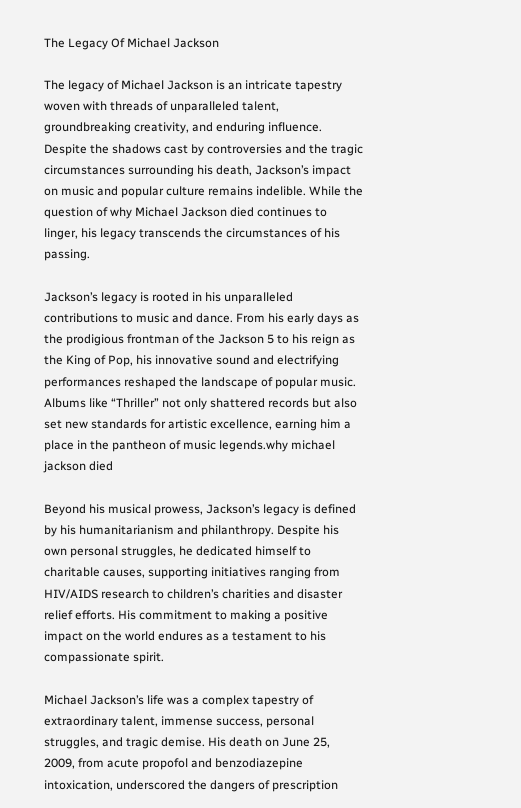The Legacy Of Michael Jackson

The legacy of Michael Jackson is an intricate tapestry woven with threads of unparalleled talent, groundbreaking creativity, and enduring influence. Despite the shadows cast by controversies and the tragic circumstances surrounding his death, Jackson’s impact on music and popular culture remains indelible. While the question of why Michael Jackson died continues to linger, his legacy transcends the circumstances of his passing.

Jackson’s legacy is rooted in his unparalleled contributions to music and dance. From his early days as the prodigious frontman of the Jackson 5 to his reign as the King of Pop, his innovative sound and electrifying performances reshaped the landscape of popular music. Albums like “Thriller” not only shattered records but also set new standards for artistic excellence, earning him a place in the pantheon of music legends.why michael jackson died

Beyond his musical prowess, Jackson’s legacy is defined by his humanitarianism and philanthropy. Despite his own personal struggles, he dedicated himself to charitable causes, supporting initiatives ranging from HIV/AIDS research to children’s charities and disaster relief efforts. His commitment to making a positive impact on the world endures as a testament to his compassionate spirit.

Michael Jackson’s life was a complex tapestry of extraordinary talent, immense success, personal struggles, and tragic demise. His death on June 25, 2009, from acute propofol and benzodiazepine intoxication, underscored the dangers of prescription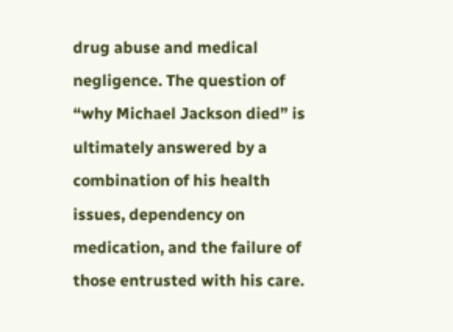drug abuse and medical negligence. The question of “why Michael Jackson died” is ultimately answered by a combination of his health issues, dependency on medication, and the failure of those entrusted with his care.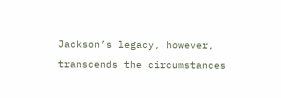Jackson’s legacy, however, transcends the circumstances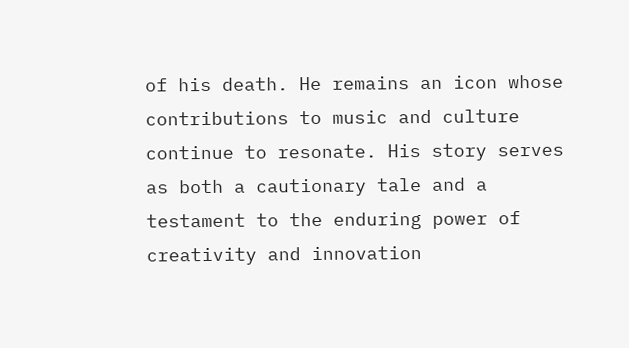of his death. He remains an icon whose contributions to music and culture continue to resonate. His story serves as both a cautionary tale and a testament to the enduring power of creativity and innovation